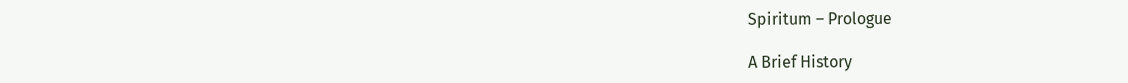Spiritum – Prologue

A Brief History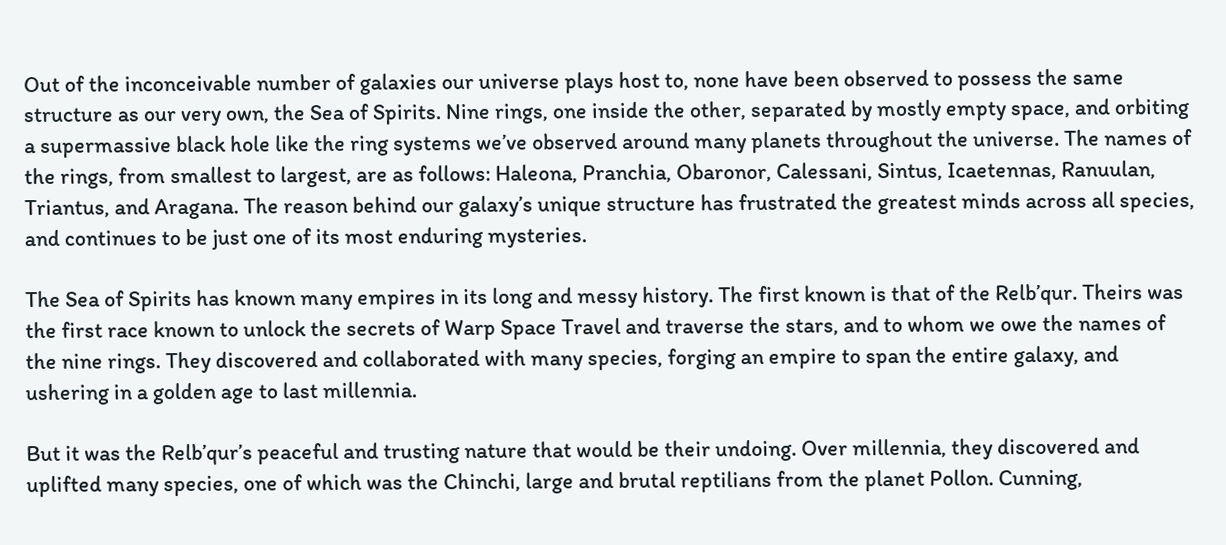Out of the inconceivable number of galaxies our universe plays host to, none have been observed to possess the same structure as our very own, the Sea of Spirits. Nine rings, one inside the other, separated by mostly empty space, and orbiting a supermassive black hole like the ring systems we’ve observed around many planets throughout the universe. The names of the rings, from smallest to largest, are as follows: Haleona, Pranchia, Obaronor, Calessani, Sintus, Icaetennas, Ranuulan, Triantus, and Aragana. The reason behind our galaxy’s unique structure has frustrated the greatest minds across all species, and continues to be just one of its most enduring mysteries.

The Sea of Spirits has known many empires in its long and messy history. The first known is that of the Relb’qur. Theirs was the first race known to unlock the secrets of Warp Space Travel and traverse the stars, and to whom we owe the names of the nine rings. They discovered and collaborated with many species, forging an empire to span the entire galaxy, and ushering in a golden age to last millennia.

But it was the Relb’qur’s peaceful and trusting nature that would be their undoing. Over millennia, they discovered and uplifted many species, one of which was the Chinchi, large and brutal reptilians from the planet Pollon. Cunning,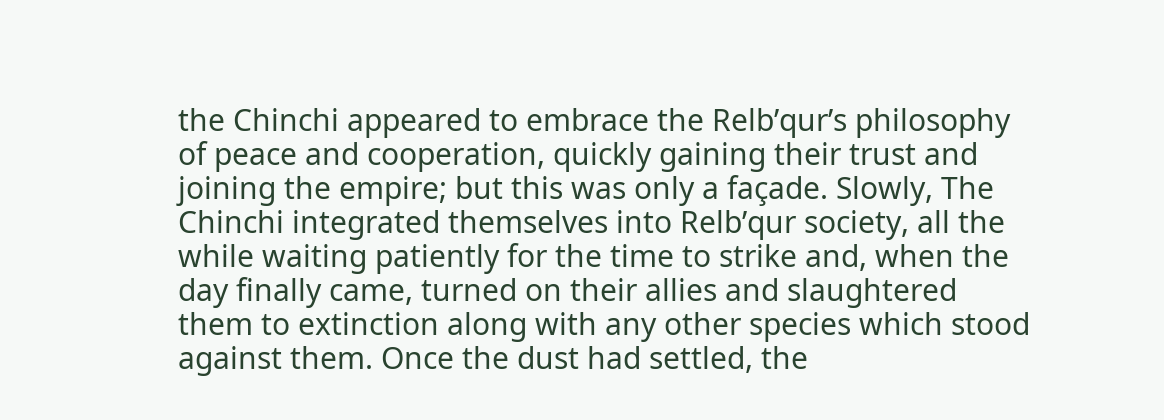the Chinchi appeared to embrace the Relb’qur’s philosophy of peace and cooperation, quickly gaining their trust and joining the empire; but this was only a façade. Slowly, The Chinchi integrated themselves into Relb’qur society, all the while waiting patiently for the time to strike and, when the day finally came, turned on their allies and slaughtered them to extinction along with any other species which stood against them. Once the dust had settled, the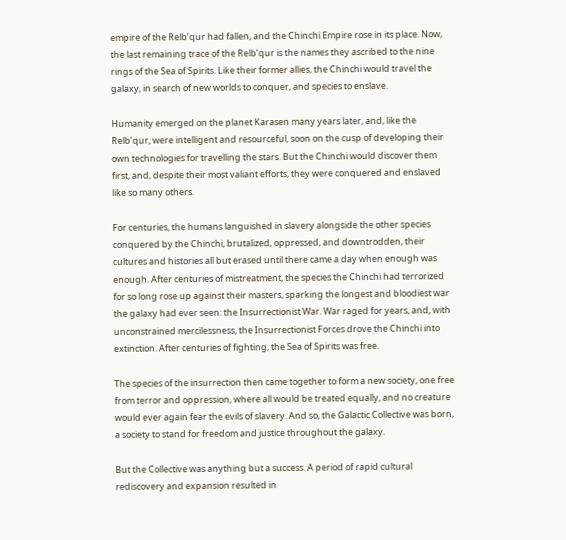empire of the Relb’qur had fallen, and the Chinchi Empire rose in its place. Now, the last remaining trace of the Relb’qur is the names they ascribed to the nine rings of the Sea of Spirits. Like their former allies, the Chinchi would travel the galaxy, in search of new worlds to conquer, and species to enslave.

Humanity emerged on the planet Karasen many years later, and, like the Relb’qur, were intelligent and resourceful, soon on the cusp of developing their own technologies for travelling the stars. But the Chinchi would discover them first, and, despite their most valiant efforts, they were conquered and enslaved like so many others.

For centuries, the humans languished in slavery alongside the other species conquered by the Chinchi, brutalized, oppressed, and downtrodden, their cultures and histories all but erased until there came a day when enough was enough. After centuries of mistreatment, the species the Chinchi had terrorized for so long rose up against their masters, sparking the longest and bloodiest war the galaxy had ever seen: the Insurrectionist War. War raged for years, and, with unconstrained mercilessness, the Insurrectionist Forces drove the Chinchi into extinction. After centuries of fighting, the Sea of Spirits was free.

The species of the insurrection then came together to form a new society, one free from terror and oppression, where all would be treated equally, and no creature would ever again fear the evils of slavery. And so, the Galactic Collective was born, a society to stand for freedom and justice throughout the galaxy.

But the Collective was anything but a success. A period of rapid cultural rediscovery and expansion resulted in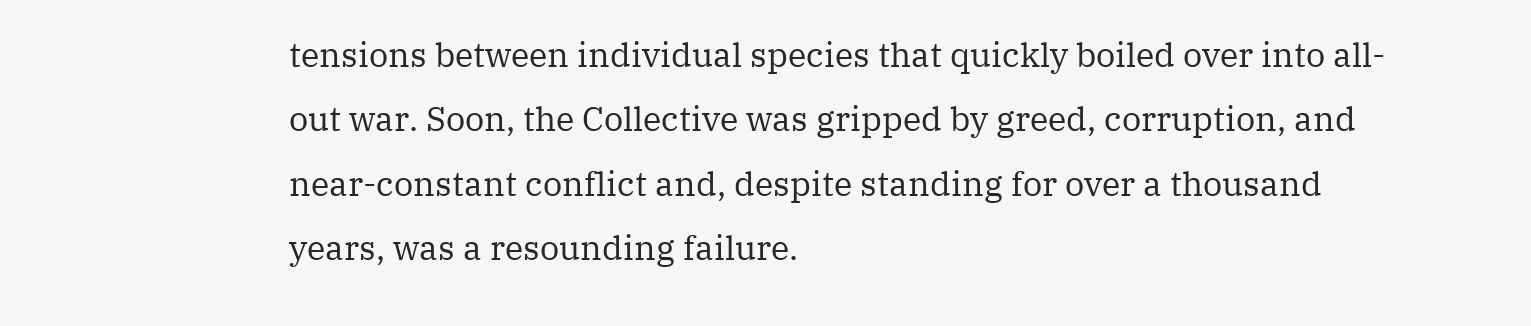tensions between individual species that quickly boiled over into all-out war. Soon, the Collective was gripped by greed, corruption, and near-constant conflict and, despite standing for over a thousand years, was a resounding failure.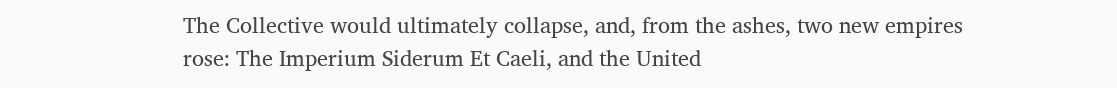The Collective would ultimately collapse, and, from the ashes, two new empires rose: The Imperium Siderum Et Caeli, and the United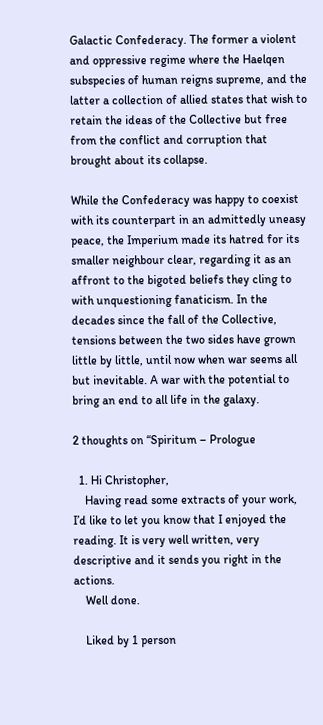Galactic Confederacy. The former a violent and oppressive regime where the Haelqen subspecies of human reigns supreme, and the latter a collection of allied states that wish to retain the ideas of the Collective but free from the conflict and corruption that brought about its collapse.

While the Confederacy was happy to coexist with its counterpart in an admittedly uneasy peace, the Imperium made its hatred for its smaller neighbour clear, regarding it as an affront to the bigoted beliefs they cling to with unquestioning fanaticism. In the decades since the fall of the Collective, tensions between the two sides have grown little by little, until now when war seems all but inevitable. A war with the potential to bring an end to all life in the galaxy.

2 thoughts on “Spiritum – Prologue

  1. Hi Christopher,
    Having read some extracts of your work, I’d like to let you know that I enjoyed the reading. It is very well written, very descriptive and it sends you right in the actions.
    Well done.

    Liked by 1 person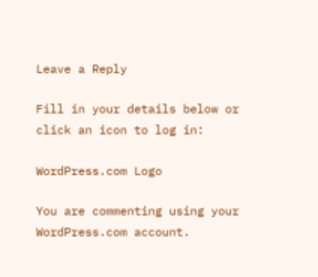Leave a Reply

Fill in your details below or click an icon to log in:

WordPress.com Logo

You are commenting using your WordPress.com account.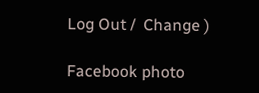Log Out /  Change )

Facebook photo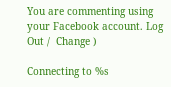You are commenting using your Facebook account. Log Out /  Change )

Connecting to %s